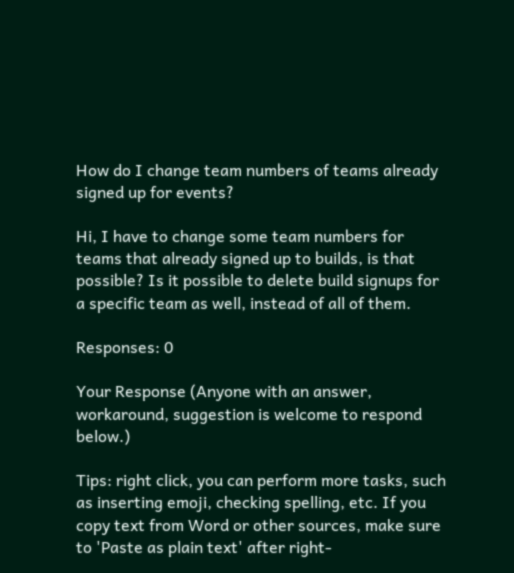How do I change team numbers of teams already signed up for events?

Hi, I have to change some team numbers for teams that already signed up to builds, is that possible? Is it possible to delete build signups for a specific team as well, instead of all of them.

Responses: 0

Your Response (Anyone with an answer, workaround, suggestion is welcome to respond below.)

Tips: right click, you can perform more tasks, such as inserting emoji, checking spelling, etc. If you copy text from Word or other sources, make sure to 'Paste as plain text' after right-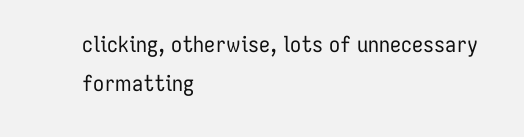clicking, otherwise, lots of unnecessary formatting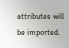attributes will be imported.